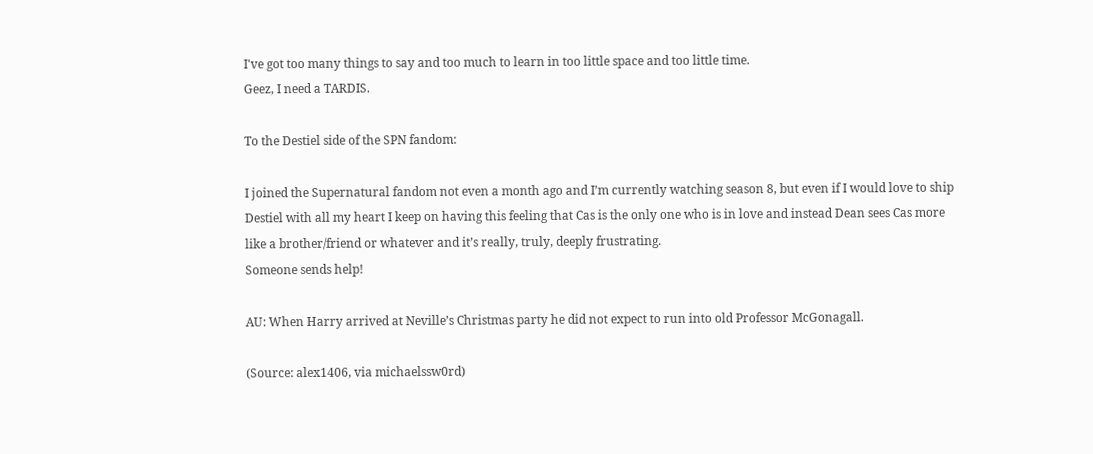I've got too many things to say and too much to learn in too little space and too little time.
Geez, I need a TARDIS.

To the Destiel side of the SPN fandom:

I joined the Supernatural fandom not even a month ago and I’m currently watching season 8, but even if I would love to ship Destiel with all my heart I keep on having this feeling that Cas is the only one who is in love and instead Dean sees Cas more like a brother/friend or whatever and it’s really, truly, deeply frustrating.
Someone sends help!

AU: When Harry arrived at Neville’s Christmas party he did not expect to run into old Professor McGonagall.

(Source: alex1406, via michaelssw0rd)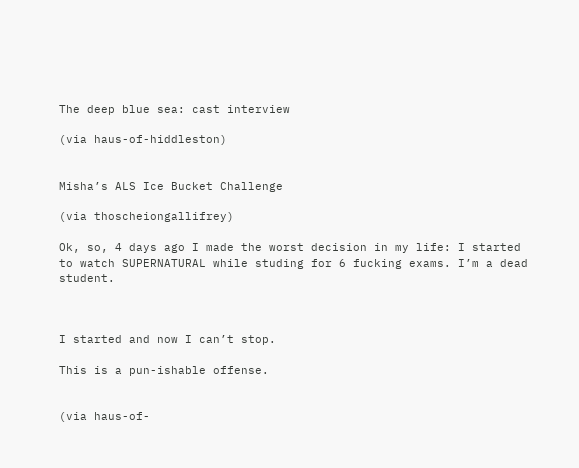The deep blue sea: cast interview

(via haus-of-hiddleston)


Misha’s ALS Ice Bucket Challenge

(via thoscheiongallifrey)

Ok, so, 4 days ago I made the worst decision in my life: I started to watch SUPERNATURAL while studing for 6 fucking exams. I’m a dead student.



I started and now I can’t stop.

This is a pun-ishable offense.


(via haus-of-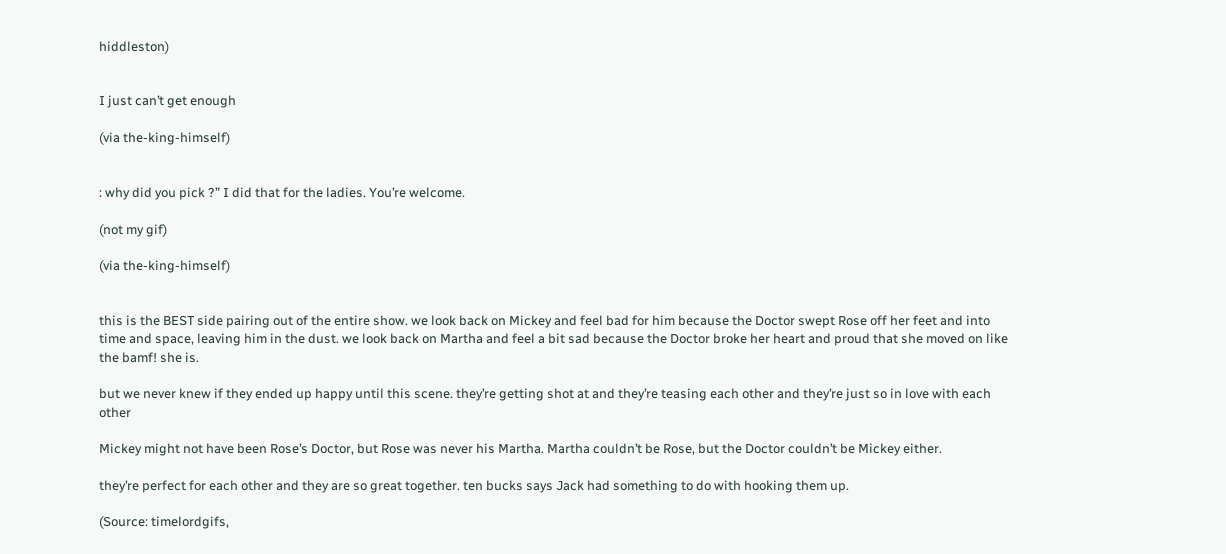hiddleston)


I just can’t get enough

(via the-king-himself)


: why did you pick ?” I did that for the ladies. You’re welcome.

(not my gif)

(via the-king-himself)


this is the BEST side pairing out of the entire show. we look back on Mickey and feel bad for him because the Doctor swept Rose off her feet and into time and space, leaving him in the dust. we look back on Martha and feel a bit sad because the Doctor broke her heart and proud that she moved on like the bamf! she is.

but we never knew if they ended up happy until this scene. they’re getting shot at and they’re teasing each other and they’re just so in love with each other

Mickey might not have been Rose’s Doctor, but Rose was never his Martha. Martha couldn’t be Rose, but the Doctor couldn’t be Mickey either.

they’re perfect for each other and they are so great together. ten bucks says Jack had something to do with hooking them up.

(Source: timelordgifs,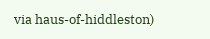via haus-of-hiddleston)